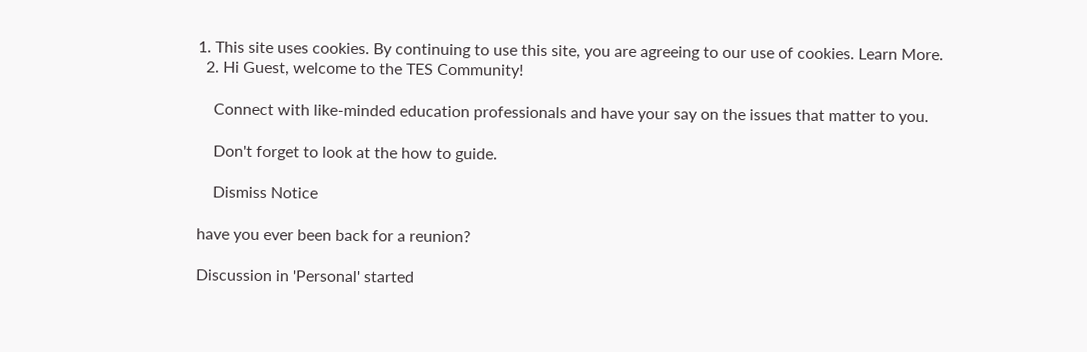1. This site uses cookies. By continuing to use this site, you are agreeing to our use of cookies. Learn More.
  2. Hi Guest, welcome to the TES Community!

    Connect with like-minded education professionals and have your say on the issues that matter to you.

    Don't forget to look at the how to guide.

    Dismiss Notice

have you ever been back for a reunion?

Discussion in 'Personal' started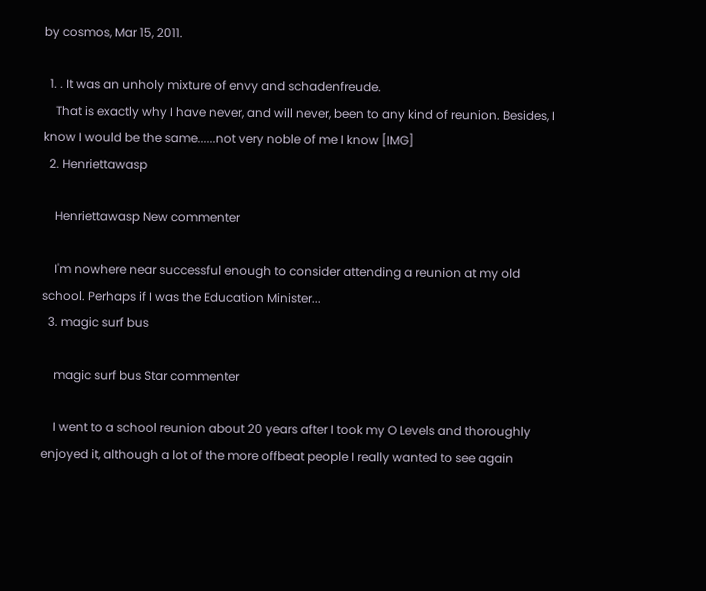by cosmos, Mar 15, 2011.

  1. . It was an unholy mixture of envy and schadenfreude.
    That is exactly why I have never, and will never, been to any kind of reunion. Besides, I know I would be the same......not very noble of me I know [IMG]
  2. Henriettawasp

    Henriettawasp New commenter

    I'm nowhere near successful enough to consider attending a reunion at my old school. Perhaps if I was the Education Minister...
  3. magic surf bus

    magic surf bus Star commenter

    I went to a school reunion about 20 years after I took my O Levels and thoroughly enjoyed it, although a lot of the more offbeat people I really wanted to see again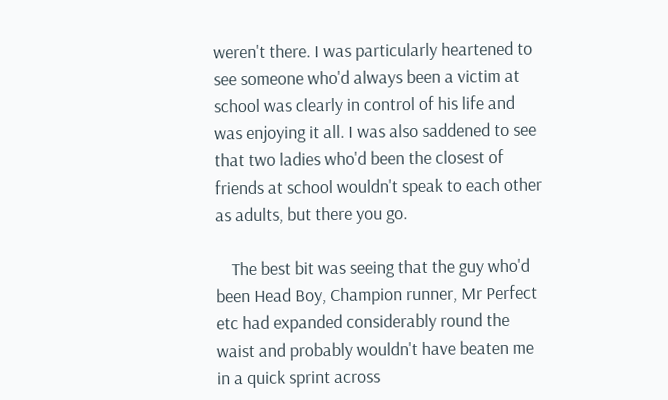weren't there. I was particularly heartened to see someone who'd always been a victim at school was clearly in control of his life and was enjoying it all. I was also saddened to see that two ladies who'd been the closest of friends at school wouldn't speak to each other as adults, but there you go.

    The best bit was seeing that the guy who'd been Head Boy, Champion runner, Mr Perfect etc had expanded considerably round the waist and probably wouldn't have beaten me in a quick sprint across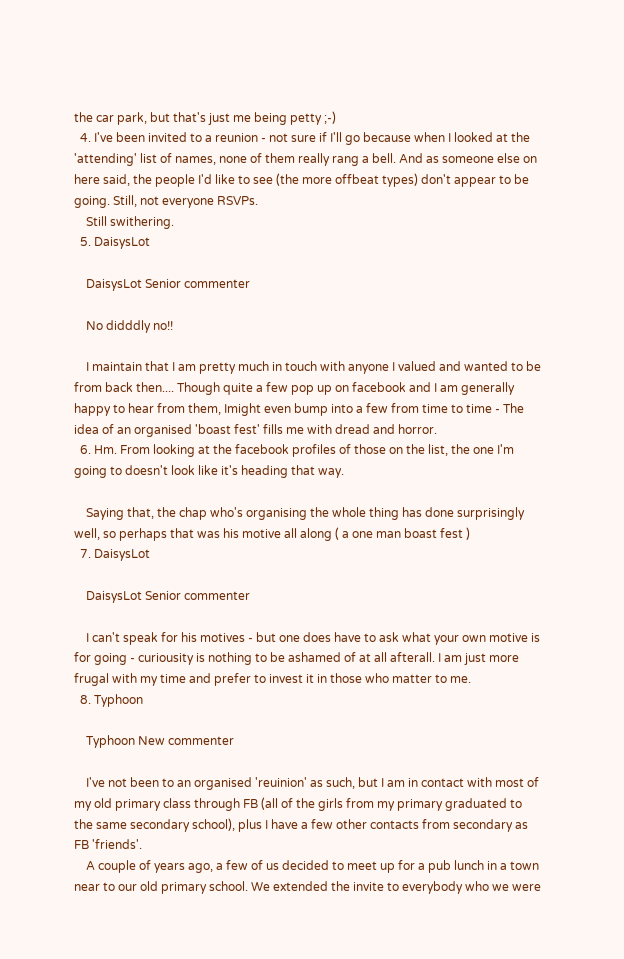the car park, but that's just me being petty ;-)
  4. I've been invited to a reunion - not sure if I'll go because when I looked at the 'attending' list of names, none of them really rang a bell. And as someone else on here said, the people I'd like to see (the more offbeat types) don't appear to be going. Still, not everyone RSVPs.
    Still swithering.
  5. DaisysLot

    DaisysLot Senior commenter

    No didddly no!!

    I maintain that I am pretty much in touch with anyone I valued and wanted to be from back then.... Though quite a few pop up on facebook and I am generally happy to hear from them, Imight even bump into a few from time to time - The idea of an organised 'boast fest' fills me with dread and horror.
  6. Hm. From looking at the facebook profiles of those on the list, the one I'm going to doesn't look like it's heading that way.

    Saying that, the chap who's organising the whole thing has done surprisingly well, so perhaps that was his motive all along ( a one man boast fest )
  7. DaisysLot

    DaisysLot Senior commenter

    I can't speak for his motives - but one does have to ask what your own motive is for going - curiousity is nothing to be ashamed of at all afterall. I am just more frugal with my time and prefer to invest it in those who matter to me.
  8. Typhoon

    Typhoon New commenter

    I've not been to an organised 'reuinion' as such, but I am in contact with most of my old primary class through FB (all of the girls from my primary graduated to the same secondary school), plus I have a few other contacts from secondary as FB 'friends'.
    A couple of years ago, a few of us decided to meet up for a pub lunch in a town near to our old primary school. We extended the invite to everybody who we were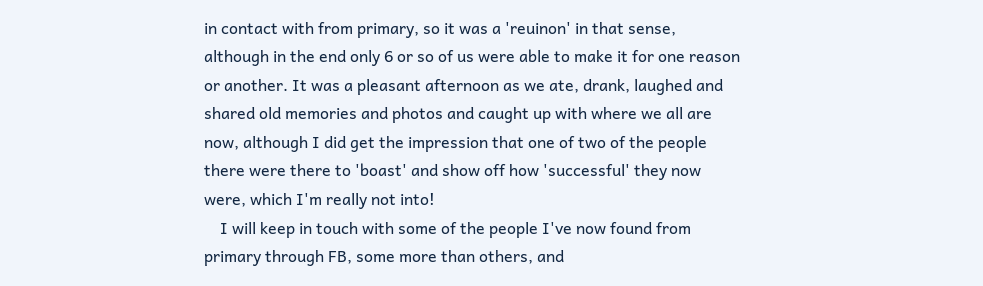in contact with from primary, so it was a 'reuinon' in that sense, although in the end only 6 or so of us were able to make it for one reason or another. It was a pleasant afternoon as we ate, drank, laughed and shared old memories and photos and caught up with where we all are now, although I did get the impression that one of two of the people there were there to 'boast' and show off how 'successful' they now were, which I'm really not into!
    I will keep in touch with some of the people I've now found from primary through FB, some more than others, and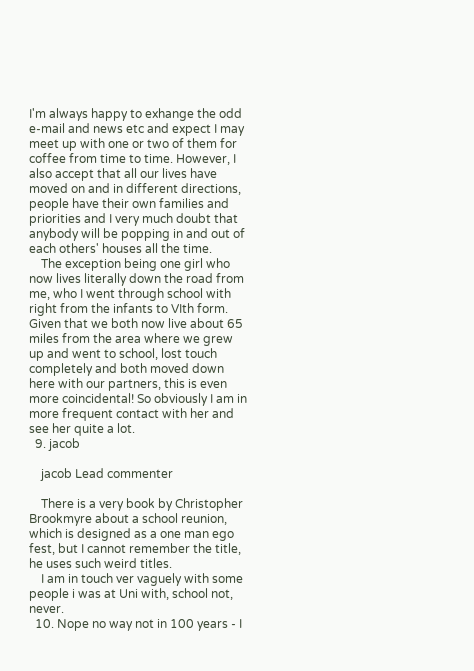I'm always happy to exhange the odd e-mail and news etc and expect I may meet up with one or two of them for coffee from time to time. However, I also accept that all our lives have moved on and in different directions, people have their own families and priorities and I very much doubt that anybody will be popping in and out of each others' houses all the time.
    The exception being one girl who now lives literally down the road from me, who I went through school with right from the infants to VIth form. Given that we both now live about 65 miles from the area where we grew up and went to school, lost touch completely and both moved down here with our partners, this is even more coincidental! So obviously I am in more frequent contact with her and see her quite a lot.
  9. jacob

    jacob Lead commenter

    There is a very book by Christopher Brookmyre about a school reunion, which is designed as a one man ego fest, but I cannot remember the title, he uses such weird titles.
    I am in touch ver vaguely with some people i was at Uni with, school not, never.
  10. Nope no way not in 100 years - I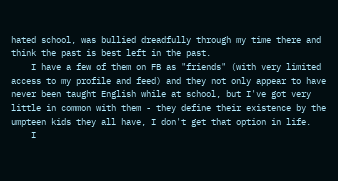hated school, was bullied dreadfully through my time there and think the past is best left in the past.
    I have a few of them on FB as "friends" (with very limited access to my profile and feed) and they not only appear to have never been taught English while at school, but I've got very little in common with them - they define their existence by the umpteen kids they all have, I don't get that option in life.
    I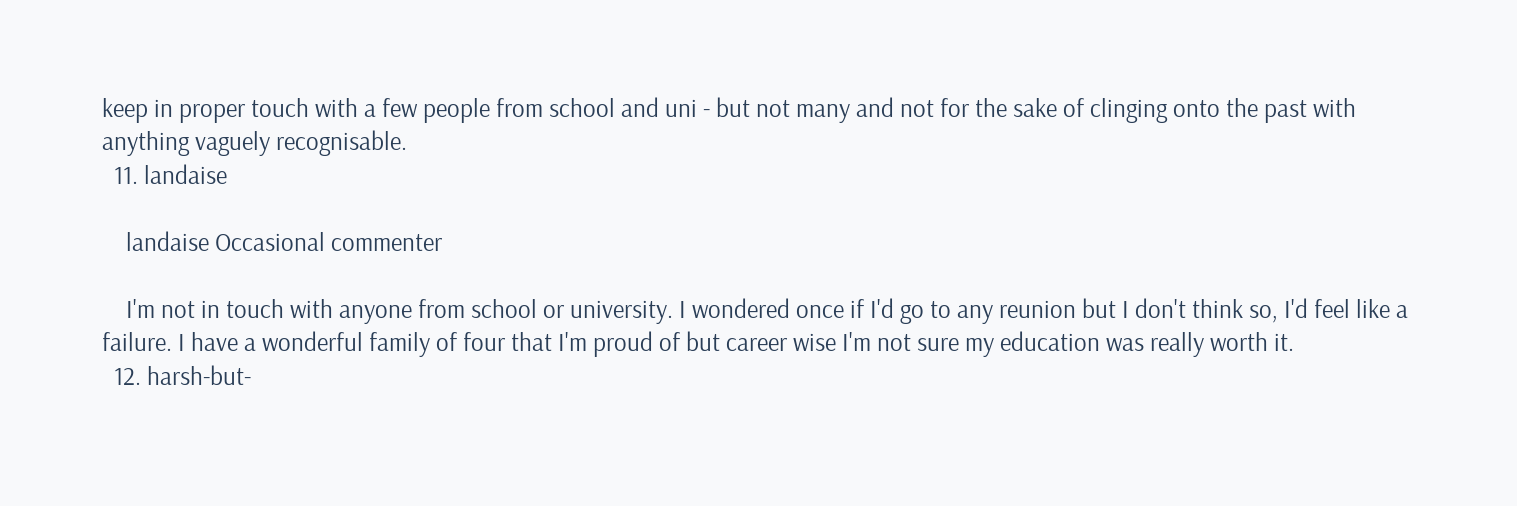keep in proper touch with a few people from school and uni - but not many and not for the sake of clinging onto the past with anything vaguely recognisable.
  11. landaise

    landaise Occasional commenter

    I'm not in touch with anyone from school or university. I wondered once if I'd go to any reunion but I don't think so, I'd feel like a failure. I have a wonderful family of four that I'm proud of but career wise I'm not sure my education was really worth it.
  12. harsh-but-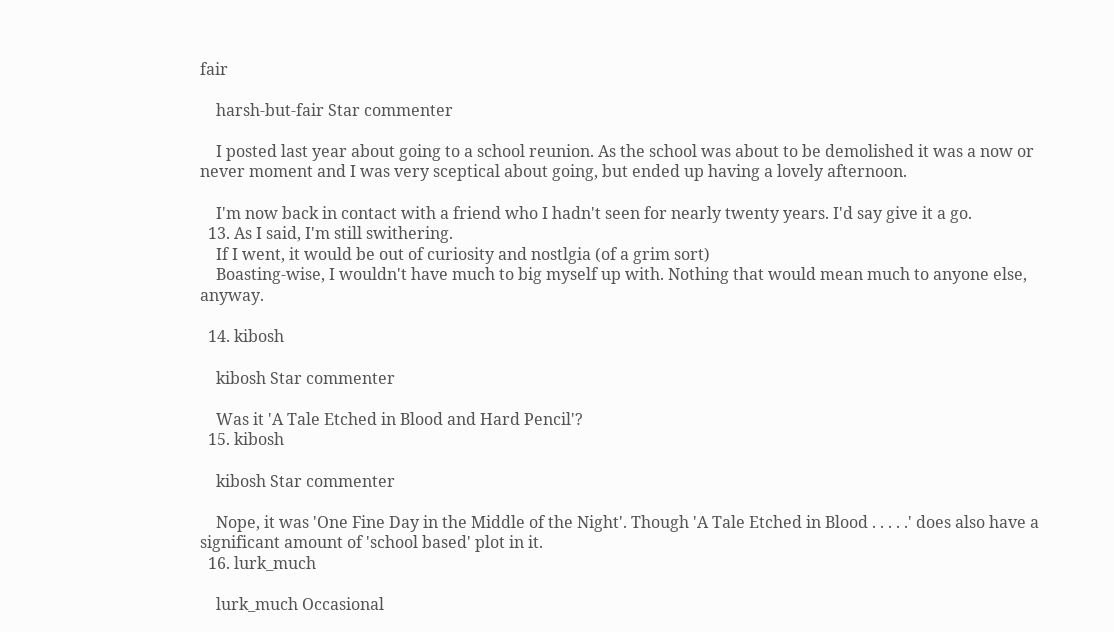fair

    harsh-but-fair Star commenter

    I posted last year about going to a school reunion. As the school was about to be demolished it was a now or never moment and I was very sceptical about going, but ended up having a lovely afternoon.

    I'm now back in contact with a friend who I hadn't seen for nearly twenty years. I'd say give it a go.
  13. As I said, I'm still swithering.
    If I went, it would be out of curiosity and nostlgia (of a grim sort)
    Boasting-wise, I wouldn't have much to big myself up with. Nothing that would mean much to anyone else, anyway.

  14. kibosh

    kibosh Star commenter

    Was it 'A Tale Etched in Blood and Hard Pencil'?
  15. kibosh

    kibosh Star commenter

    Nope, it was 'One Fine Day in the Middle of the Night'. Though 'A Tale Etched in Blood . . . . .' does also have a significant amount of 'school based' plot in it.
  16. lurk_much

    lurk_much Occasional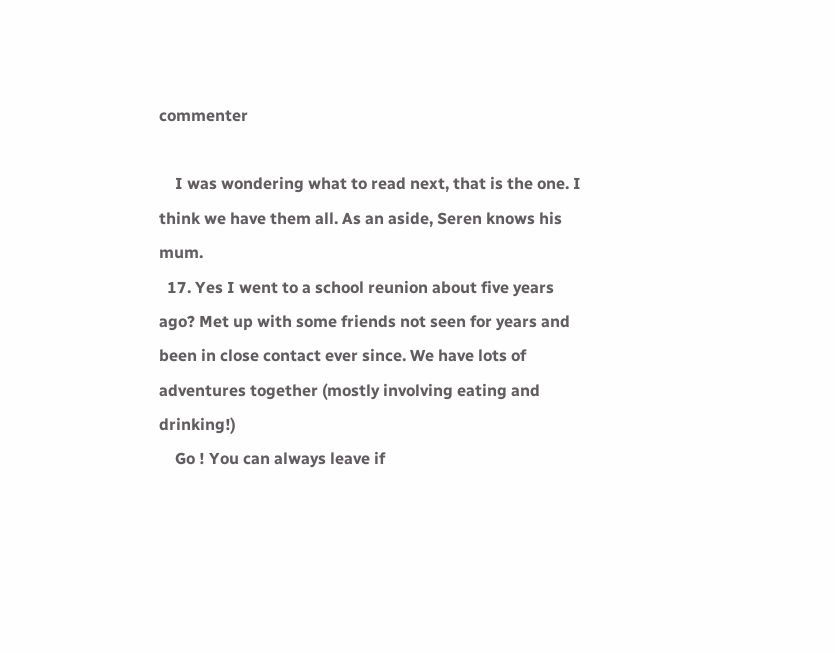commenter

    I was wondering what to read next, that is the one. I think we have them all. As an aside, Seren knows his mum.
  17. Yes I went to a school reunion about five years ago? Met up with some friends not seen for years and been in close contact ever since. We have lots of adventures together (mostly involving eating and drinking!)
    Go ! You can always leave if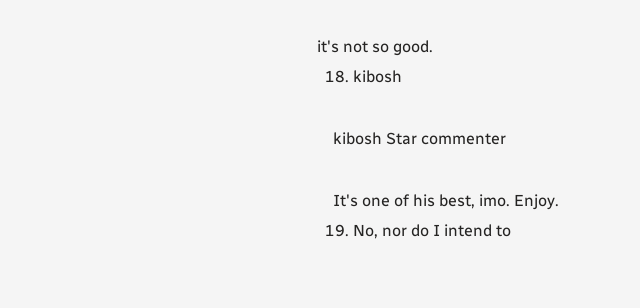it's not so good.
  18. kibosh

    kibosh Star commenter

    It's one of his best, imo. Enjoy.
  19. No, nor do I intend to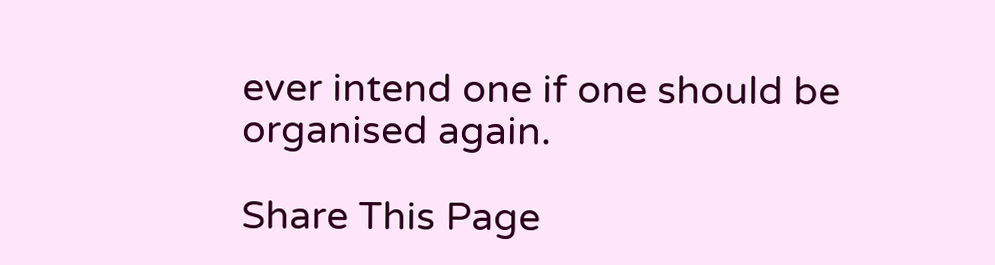ever intend one if one should be organised again.

Share This Page